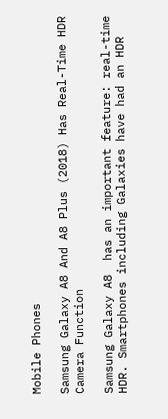Mobile Phones

Samsung Galaxy A8 And A8 Plus (2018) Has Real-Time HDR Camera Function

Samsung Galaxy A8  has an important feature: real-time HDR. Smartphones including Galaxies have had an HDR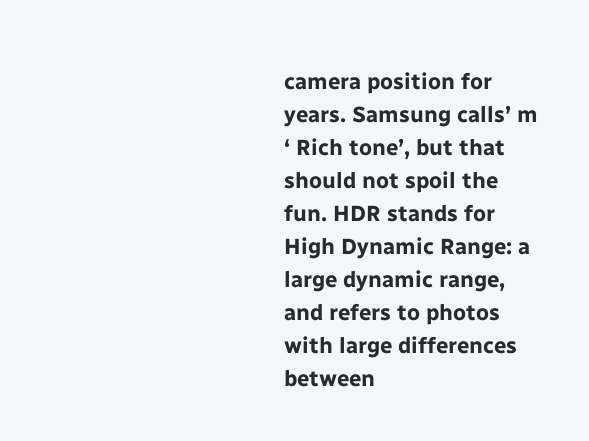camera position for years. Samsung calls’ m ‘ Rich tone’, but that should not spoil the fun. HDR stands for High Dynamic Range: a large dynamic range, and refers to photos with large differences between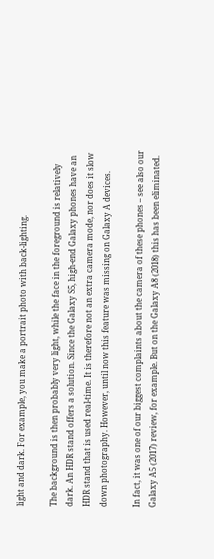light and dark. For example, you make a portrait photo with back-lighting.

The background is then probably very light, while the face in the foreground is relatively dark. An HDR stand offers a solution. Since the Galaxy S5, high-end Galaxy phones have an HDR stand that is used real-time. It is therefore not an extra camera mode, nor does it slow down photography. However, until now this feature was missing on Galaxy A devices.

In fact, it was one of our biggest complaints about the camera of these phones – see also our Galaxy A5 (2017) review, for example. But on the Galaxy A8 (2018) this has been eliminated.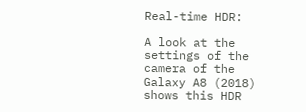Real-time HDR:

A look at the settings of the camera of the Galaxy A8 (2018) shows this HDR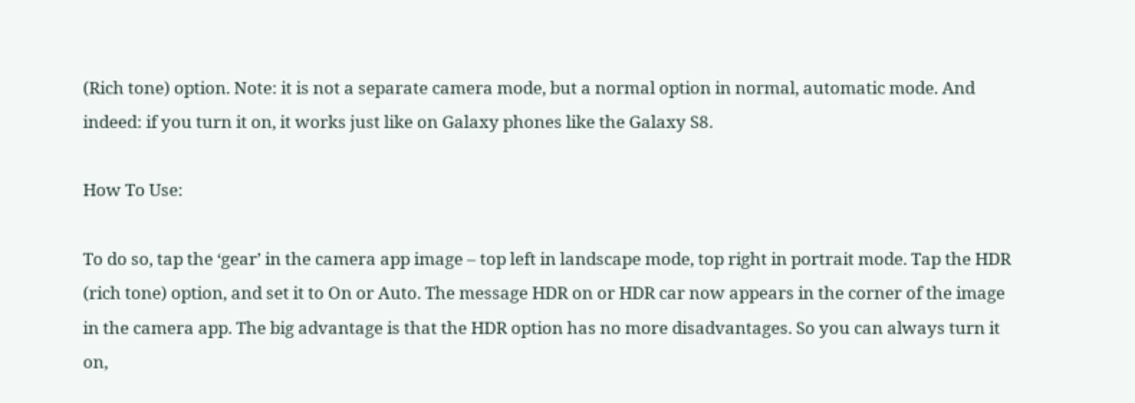(Rich tone) option. Note: it is not a separate camera mode, but a normal option in normal, automatic mode. And indeed: if you turn it on, it works just like on Galaxy phones like the Galaxy S8.

How To Use:

To do so, tap the ‘gear’ in the camera app image – top left in landscape mode, top right in portrait mode. Tap the HDR (rich tone) option, and set it to On or Auto. The message HDR on or HDR car now appears in the corner of the image in the camera app. The big advantage is that the HDR option has no more disadvantages. So you can always turn it on,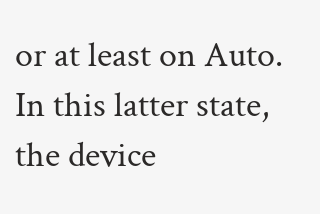or at least on Auto. In this latter state, the device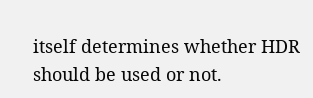itself determines whether HDR should be used or not.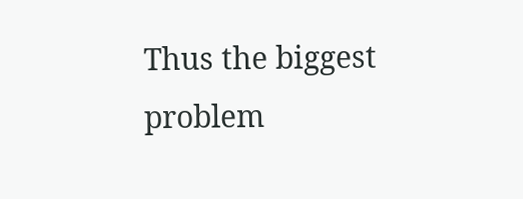Thus the biggest problem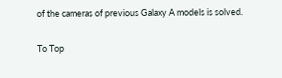of the cameras of previous Galaxy A models is solved.


To Top